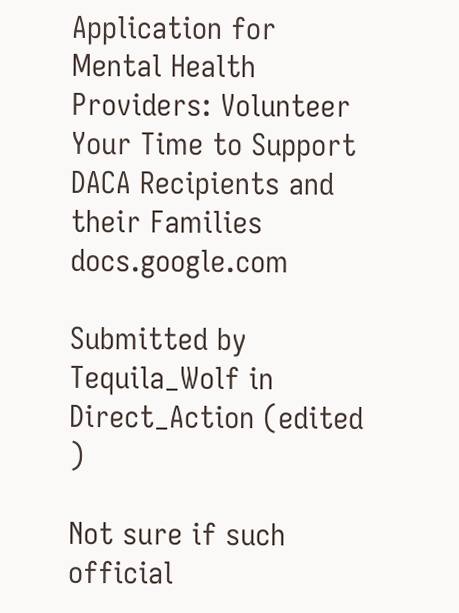Application for Mental Health Providers: Volunteer Your Time to Support DACA Recipients and their Families docs.google.com

Submitted by Tequila_Wolf in Direct_Action (edited )

Not sure if such official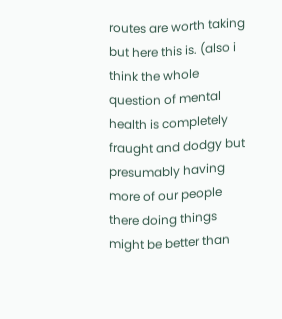routes are worth taking but here this is. (also i think the whole question of mental health is completely fraught and dodgy but presumably having more of our people there doing things might be better than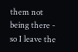them not being there - so I leave the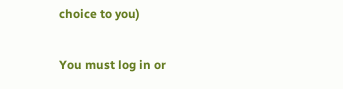choice to you)


You must log in or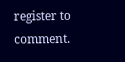register to comment.